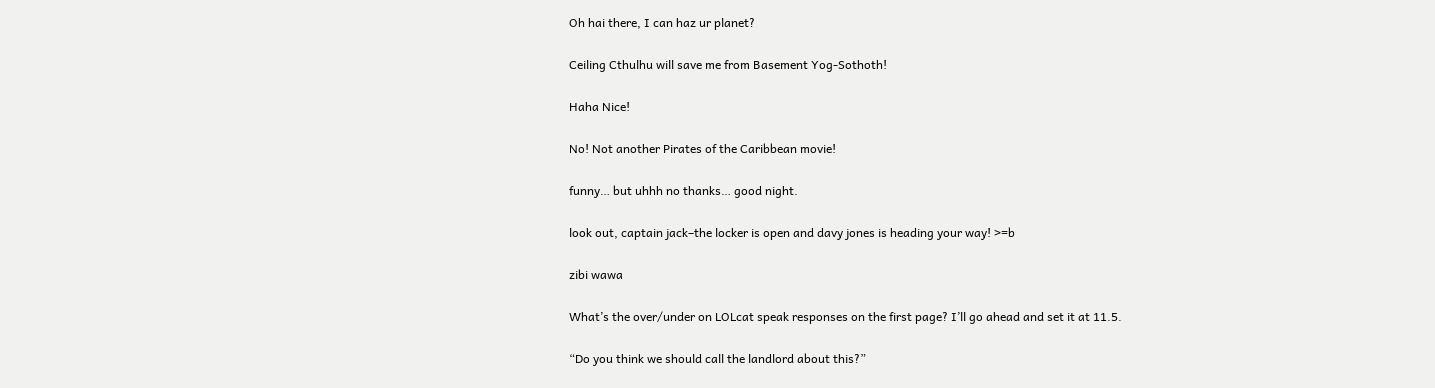Oh hai there, I can haz ur planet?

Ceiling Cthulhu will save me from Basement Yog-Sothoth!

Haha Nice!

No! Not another Pirates of the Caribbean movie!

funny… but uhhh no thanks… good night.

look out, captain jack–the locker is open and davy jones is heading your way! >=b

zibi wawa

What’s the over/under on LOLcat speak responses on the first page? I’ll go ahead and set it at 11.5.

“Do you think we should call the landlord about this?”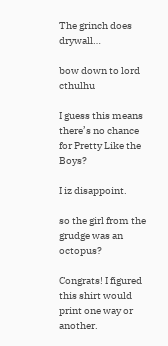The grinch does drywall…

bow down to lord cthulhu

I guess this means there’s no chance for Pretty Like the Boys?

I iz disappoint.

so the girl from the grudge was an octopus?

Congrats! I figured this shirt would print one way or another.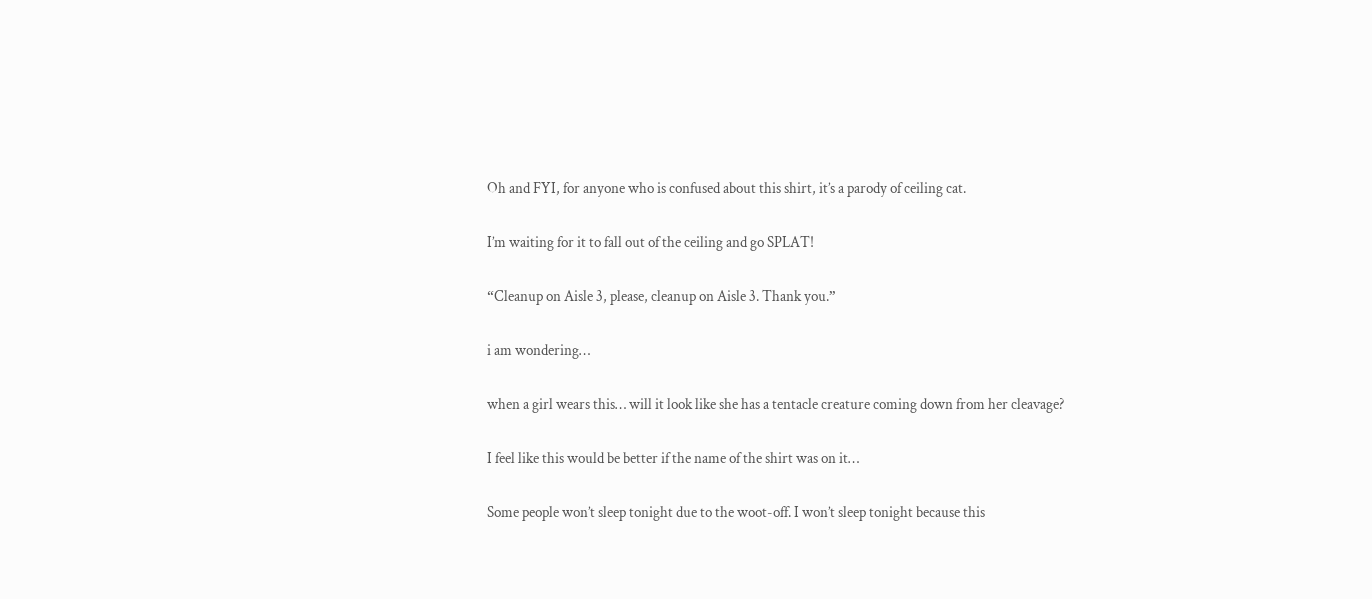Oh and FYI, for anyone who is confused about this shirt, it’s a parody of ceiling cat.

I’m waiting for it to fall out of the ceiling and go SPLAT!

“Cleanup on Aisle 3, please, cleanup on Aisle 3. Thank you.”

i am wondering…

when a girl wears this… will it look like she has a tentacle creature coming down from her cleavage?

I feel like this would be better if the name of the shirt was on it…

Some people won’t sleep tonight due to the woot-off. I won’t sleep tonight because this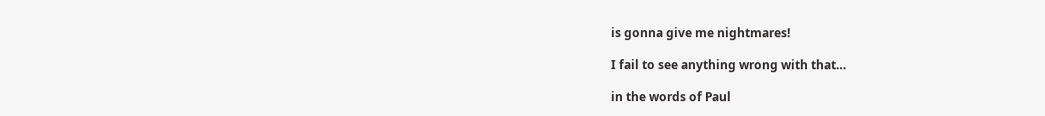is gonna give me nightmares!

I fail to see anything wrong with that…

in the words of Paul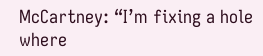McCartney: “I’m fixing a hole where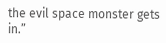the evil space monster gets in.”